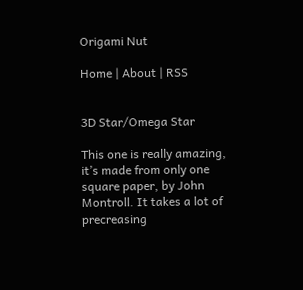Origami Nut

Home | About | RSS


3D Star/Omega Star

This one is really amazing, it’s made from only one square paper, by John Montroll. It takes a lot of precreasing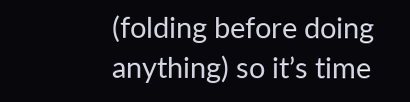(folding before doing anything) so it’s time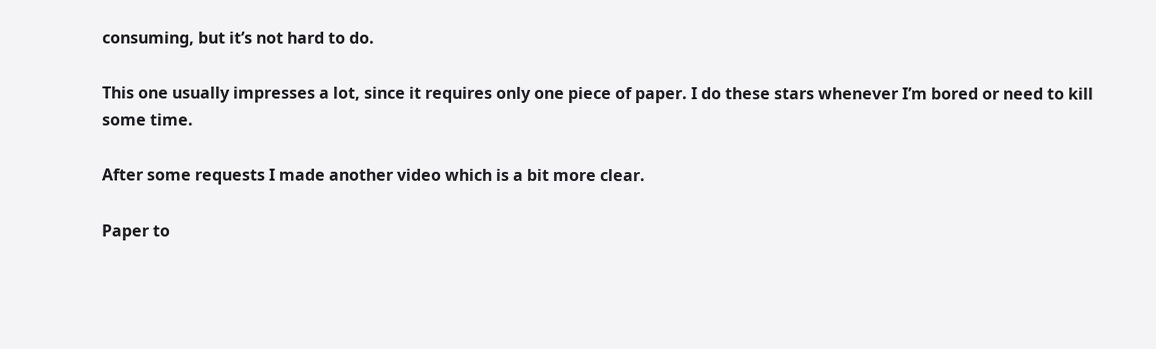consuming, but it’s not hard to do.

This one usually impresses a lot, since it requires only one piece of paper. I do these stars whenever I’m bored or need to kill some time.

After some requests I made another video which is a bit more clear.

Paper to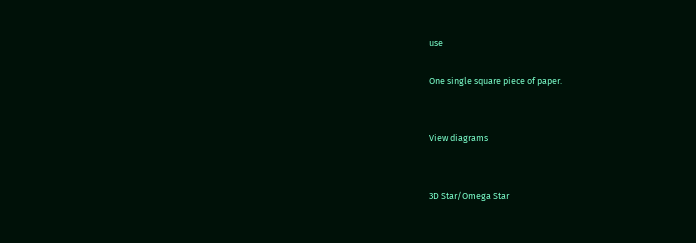use

One single square piece of paper.


View diagrams


3D Star/Omega Star